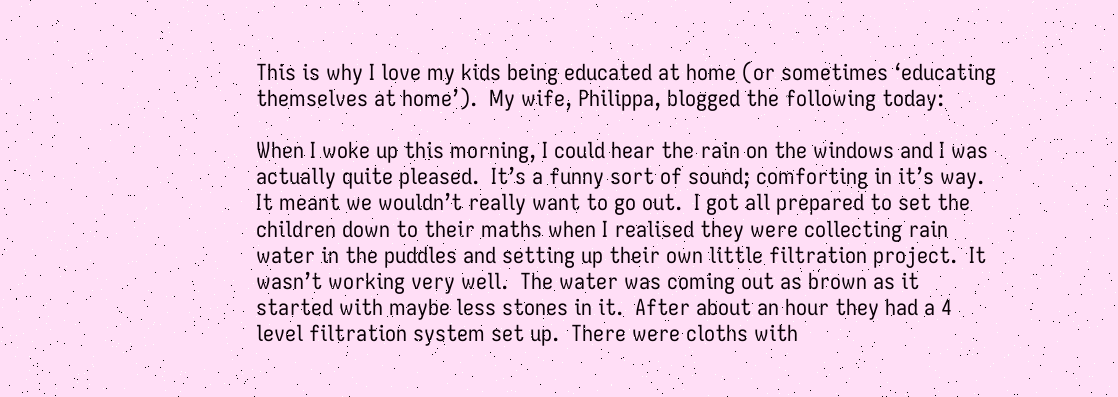This is why I love my kids being educated at home (or sometimes ‘educating themselves at home’).  My wife, Philippa, blogged the following today:

When I woke up this morning, I could hear the rain on the windows and I was actually quite pleased.  It’s a funny sort of sound; comforting in it’s way.  It meant we wouldn’t really want to go out.  I got all prepared to set the children down to their maths when I realised they were collecting rain water in the puddles and setting up their own little filtration project.  It wasn’t working very well.  The water was coming out as brown as it started with maybe less stones in it.  After about an hour they had a 4 level filtration system set up.  There were cloths with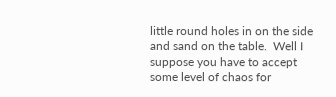little round holes in on the side and sand on the table.  Well I suppose you have to accept some level of chaos for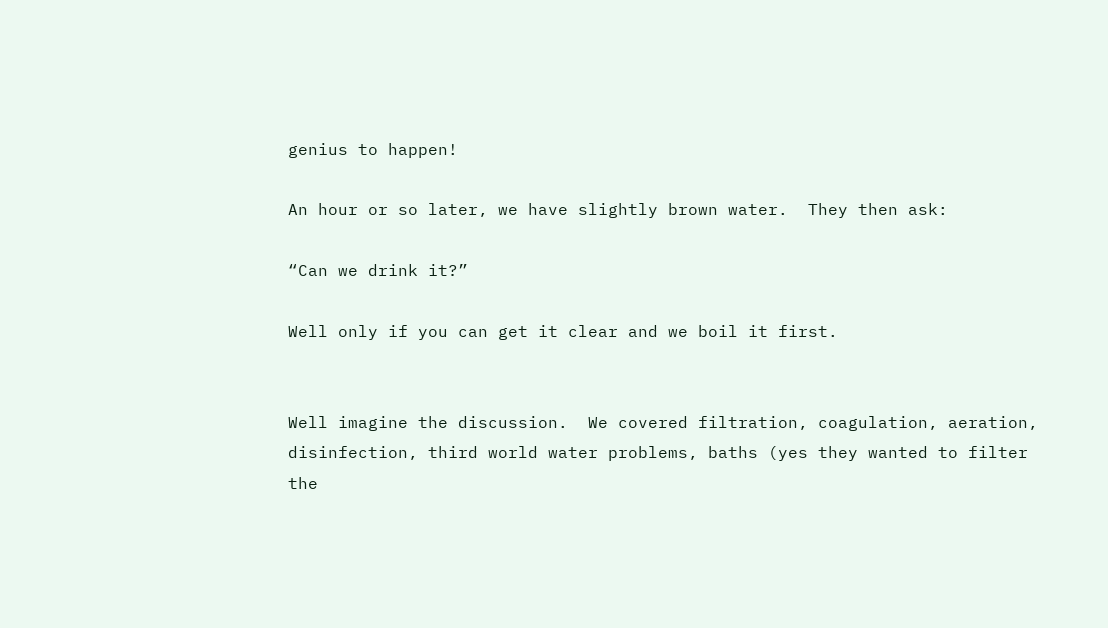genius to happen!

An hour or so later, we have slightly brown water.  They then ask:

“Can we drink it?”

Well only if you can get it clear and we boil it first.


Well imagine the discussion.  We covered filtration, coagulation, aeration, disinfection, third world water problems, baths (yes they wanted to filter the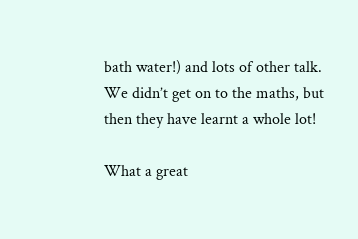bath water!) and lots of other talk.  We didn’t get on to the maths, but then they have learnt a whole lot!

What a great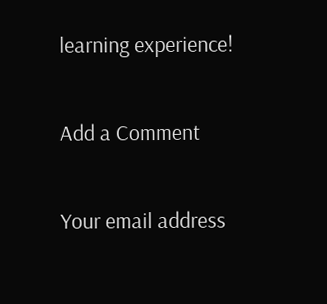learning experience!

Add a Comment

Your email address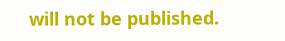will not be published.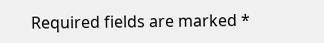Required fields are marked *